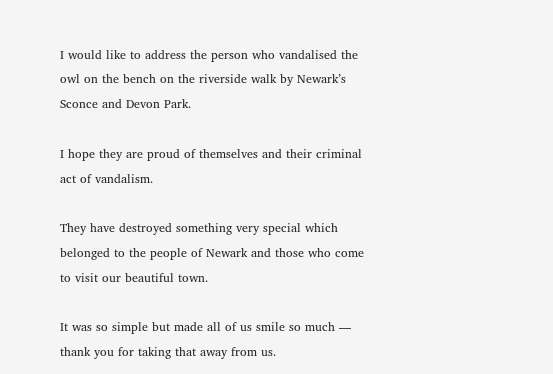I would like to address the person who vandalised the owl on the bench on the riverside walk by Newark’s Sconce and Devon Park.

I hope they are proud of themselves and their criminal act of vandalism.

They have destroyed something very special which belonged to the people of Newark and those who come to visit our beautiful town.

It was so simple but made all of us smile so much — thank you for taking that away from us.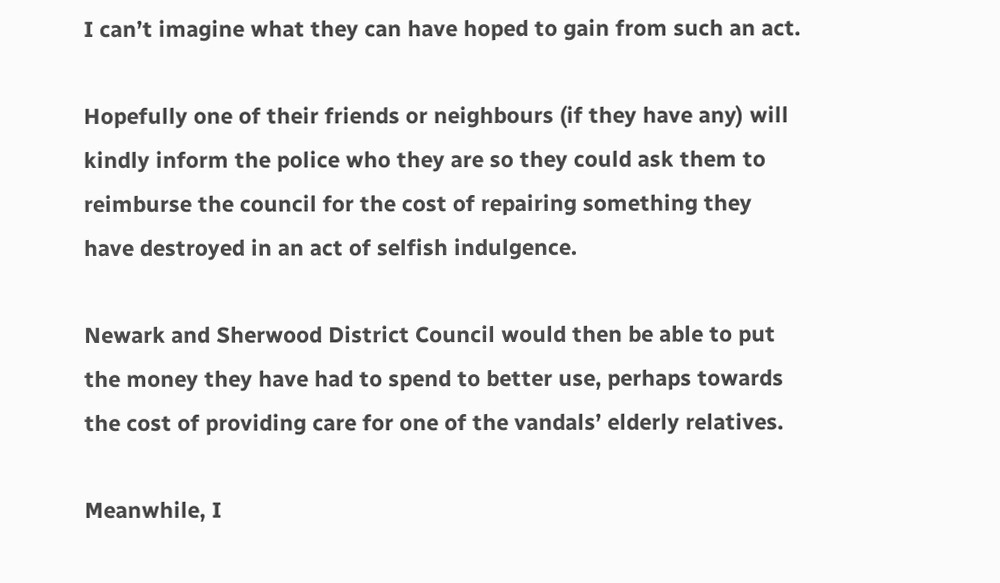I can’t imagine what they can have hoped to gain from such an act.

Hopefully one of their friends or neighbours (if they have any) will kindly inform the police who they are so they could ask them to reimburse the council for the cost of repairing something they have destroyed in an act of selfish indulgence.

Newark and Sherwood District Council would then be able to put the money they have had to spend to better use, perhaps towards the cost of providing care for one of the vandals’ elderly relatives.

Meanwhile, I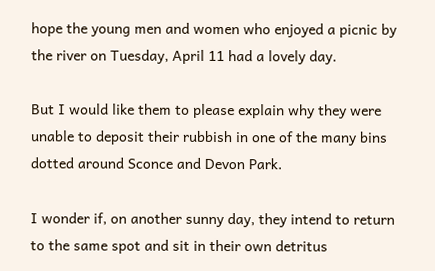hope the young men and women who enjoyed a picnic by the river on Tuesday, April 11 had a lovely day.

But I would like them to please explain why they were unable to deposit their rubbish in one of the many bins dotted around Sconce and Devon Park.

I wonder if, on another sunny day, they intend to return to the same spot and sit in their own detritus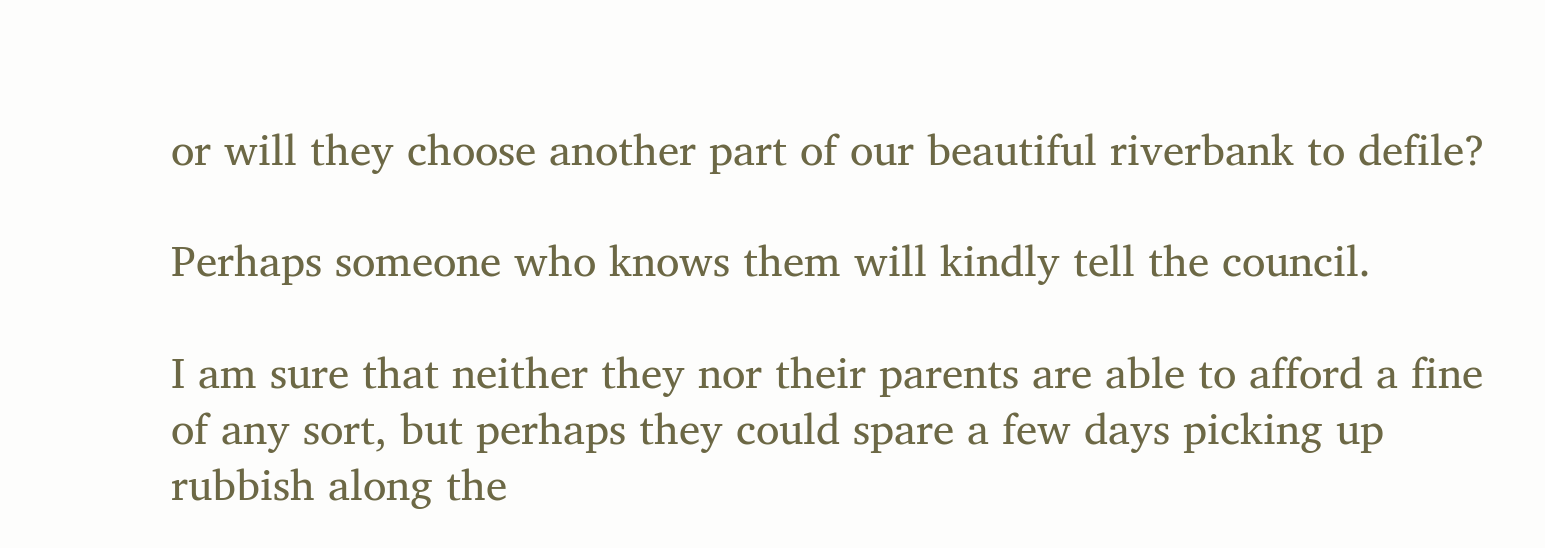or will they choose another part of our beautiful riverbank to defile?

Perhaps someone who knows them will kindly tell the council.

I am sure that neither they nor their parents are able to afford a fine of any sort, but perhaps they could spare a few days picking up rubbish along the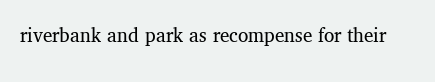riverbank and park as recompense for their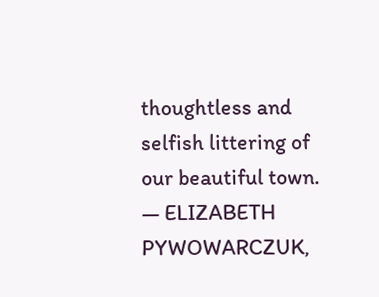thoughtless and selfish littering of our beautiful town. — ELIZABETH PYWOWARCZUK,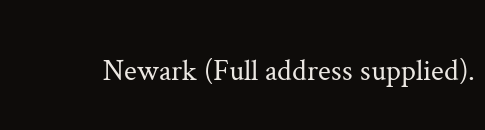Newark (Full address supplied).